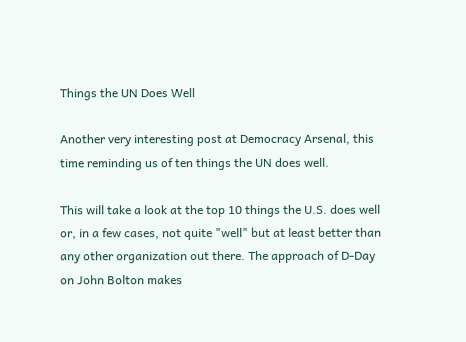Things the UN Does Well

Another very interesting post at Democracy Arsenal, this time reminding us of ten things the UN does well.

This will take a look at the top 10 things the U.S. does well or, in a few cases, not quite "well" but at least better than any other organization out there. The approach of D-Day on John Bolton makes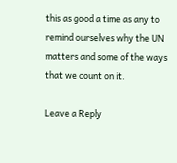this as good a time as any to remind ourselves why the UN matters and some of the ways that we count on it.

Leave a Reply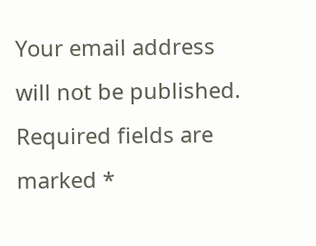Your email address will not be published. Required fields are marked *